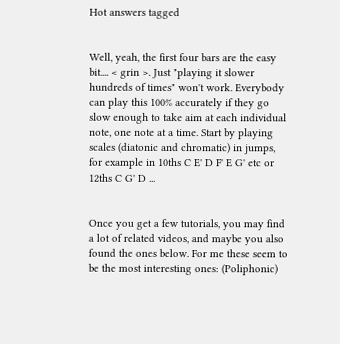Hot answers tagged


Well, yeah, the first four bars are the easy bit.... < grin >. Just "playing it slower hundreds of times" won't work. Everybody can play this 100% accurately if they go slow enough to take aim at each individual note, one note at a time. Start by playing scales (diatonic and chromatic) in jumps, for example in 10ths C E' D F' E G' etc or 12ths C G' D ...


Once you get a few tutorials, you may find a lot of related videos, and maybe you also found the ones below. For me these seem to be the most interesting ones: (Poliphonic)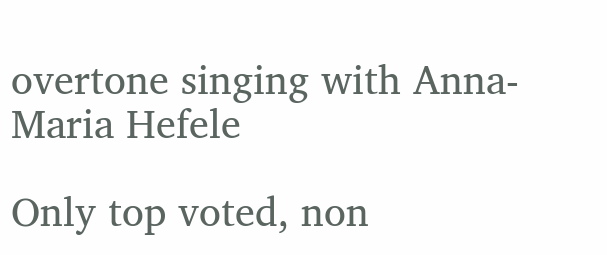overtone singing with Anna-Maria Hefele

Only top voted, non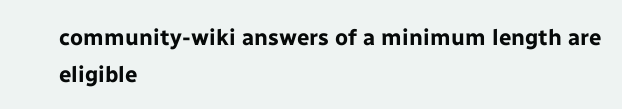community-wiki answers of a minimum length are eligible